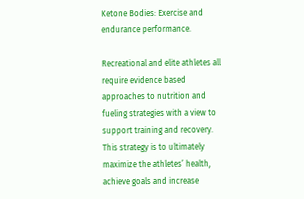Ketone Bodies: Exercise and endurance performance.

Recreational and elite athletes all require evidence based approaches to nutrition and fueling strategies with a view to support training and recovery. This strategy is to ultimately maximize the athletes’ health, achieve goals and increase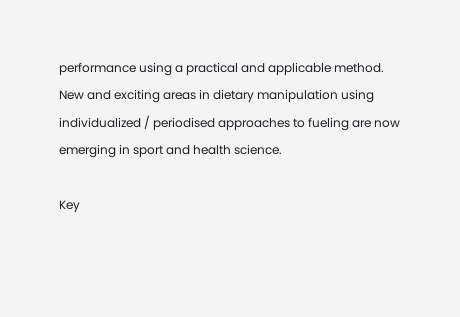performance using a practical and applicable method. New and exciting areas in dietary manipulation using individualized / periodised approaches to fueling are now emerging in sport and health science.

Key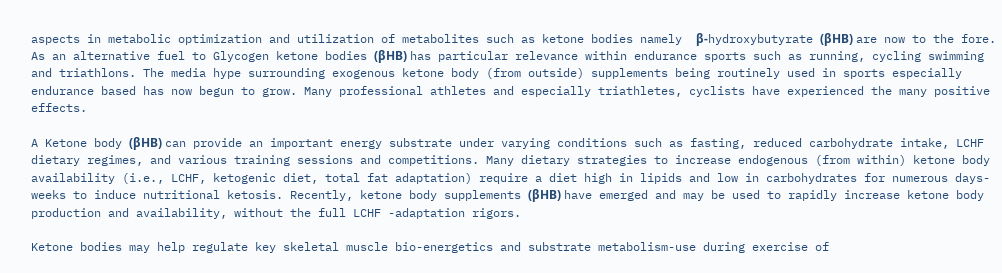aspects in metabolic optimization and utilization of metabolites such as ketone bodies namely  β-hydroxybutyrate (βHB) are now to the fore. As an alternative fuel to Glycogen ketone bodies (βHB) has particular relevance within endurance sports such as running, cycling swimming and triathlons. The media hype surrounding exogenous ketone body (from outside) supplements being routinely used in sports especially endurance based has now begun to grow. Many professional athletes and especially triathletes, cyclists have experienced the many positive effects.

A Ketone body (βHB) can provide an important energy substrate under varying conditions such as fasting, reduced carbohydrate intake, LCHF dietary regimes, and various training sessions and competitions. Many dietary strategies to increase endogenous (from within) ketone body availability (i.e., LCHF, ketogenic diet, total fat adaptation) require a diet high in lipids and low in carbohydrates for numerous days-weeks to induce nutritional ketosis. Recently, ketone body supplements (βHB) have emerged and may be used to rapidly increase ketone body production and availability, without the full LCHF -adaptation rigors.

Ketone bodies may help regulate key skeletal muscle bio-energetics and substrate metabolism-use during exercise of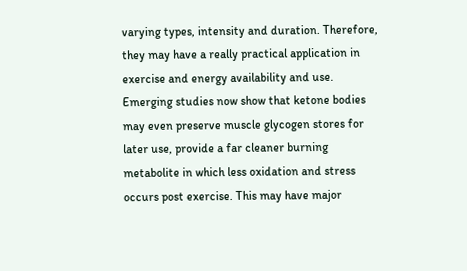varying types, intensity and duration. Therefore, they may have a really practical application in exercise and energy availability and use.  Emerging studies now show that ketone bodies may even preserve muscle glycogen stores for later use, provide a far cleaner burning metabolite in which less oxidation and stress occurs post exercise. This may have major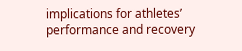implications for athletes’ performance and recovery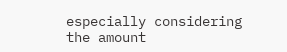especially considering the amount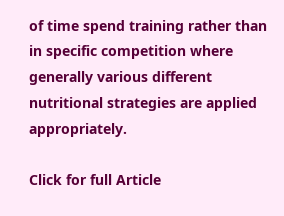of time spend training rather than in specific competition where generally various different nutritional strategies are applied appropriately.

Click for full Article